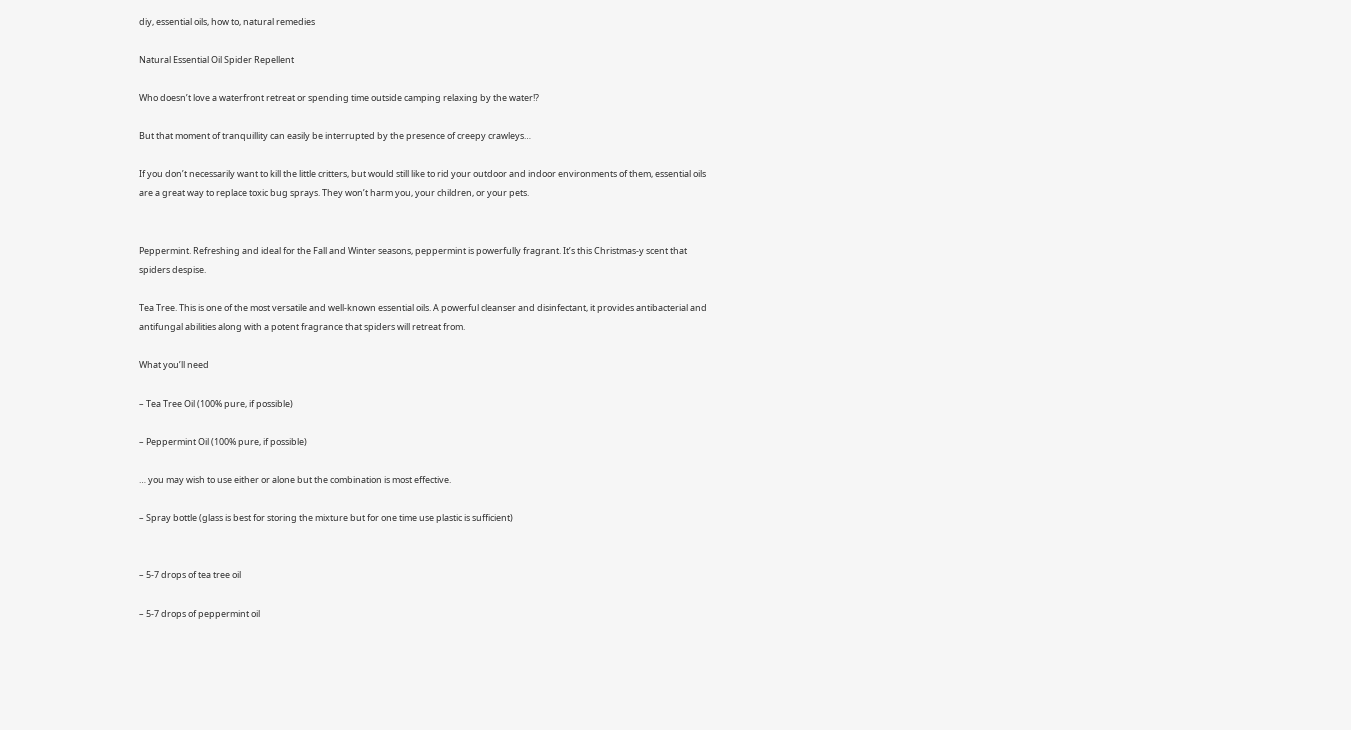diy, essential oils, how to, natural remedies

Natural Essential Oil Spider Repellent

Who doesn’t love a waterfront retreat or spending time outside camping relaxing by the water!?

But that moment of tranquillity can easily be interrupted by the presence of creepy crawleys…

If you don’t necessarily want to kill the little critters, but would still like to rid your outdoor and indoor environments of them, essential oils are a great way to replace toxic bug sprays. They won’t harm you, your children, or your pets.


Peppermint. Refreshing and ideal for the Fall and Winter seasons, peppermint is powerfully fragrant. It’s this Christmas-y scent that spiders despise.

Tea Tree. This is one of the most versatile and well-known essential oils. A powerful cleanser and disinfectant, it provides antibacterial and antifungal abilities along with a potent fragrance that spiders will retreat from.

What you’ll need

– Tea Tree Oil (100% pure, if possible)

– Peppermint Oil (100% pure, if possible)

… you may wish to use either or alone but the combination is most effective.

– Spray bottle (glass is best for storing the mixture but for one time use plastic is sufficient)


– 5-7 drops of tea tree oil

– 5-7 drops of peppermint oil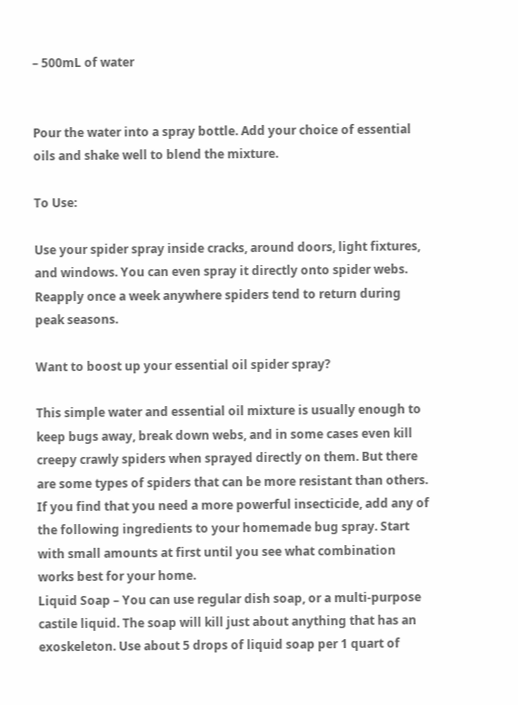– 500mL of water


Pour the water into a spray bottle. Add your choice of essential oils and shake well to blend the mixture.

To Use:

Use your spider spray inside cracks, around doors, light fixtures, and windows. You can even spray it directly onto spider webs. Reapply once a week anywhere spiders tend to return during peak seasons.

Want to boost up your essential oil spider spray?

This simple water and essential oil mixture is usually enough to keep bugs away, break down webs, and in some cases even kill creepy crawly spiders when sprayed directly on them. But there are some types of spiders that can be more resistant than others. If you find that you need a more powerful insecticide, add any of the following ingredients to your homemade bug spray. Start with small amounts at first until you see what combination works best for your home.
Liquid Soap – You can use regular dish soap, or a multi-purpose castile liquid. The soap will kill just about anything that has an exoskeleton. Use about 5 drops of liquid soap per 1 quart of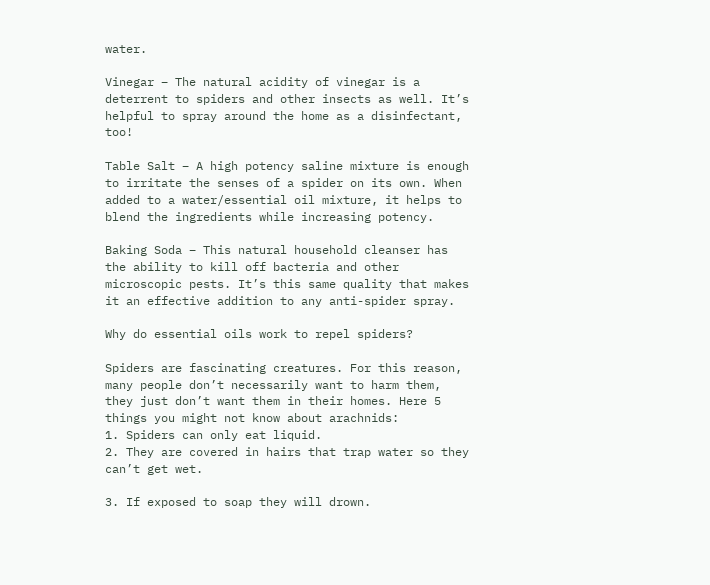water.

Vinegar – The natural acidity of vinegar is a deterrent to spiders and other insects as well. It’s helpful to spray around the home as a disinfectant, too!

Table Salt – A high potency saline mixture is enough to irritate the senses of a spider on its own. When added to a water/essential oil mixture, it helps to blend the ingredients while increasing potency.

Baking Soda – This natural household cleanser has the ability to kill off bacteria and other microscopic pests. It’s this same quality that makes it an effective addition to any anti-spider spray.

Why do essential oils work to repel spiders?

Spiders are fascinating creatures. For this reason, many people don’t necessarily want to harm them, they just don’t want them in their homes. Here 5 things you might not know about arachnids:
1. Spiders can only eat liquid.
2. They are covered in hairs that trap water so they can’t get wet.

3. If exposed to soap they will drown.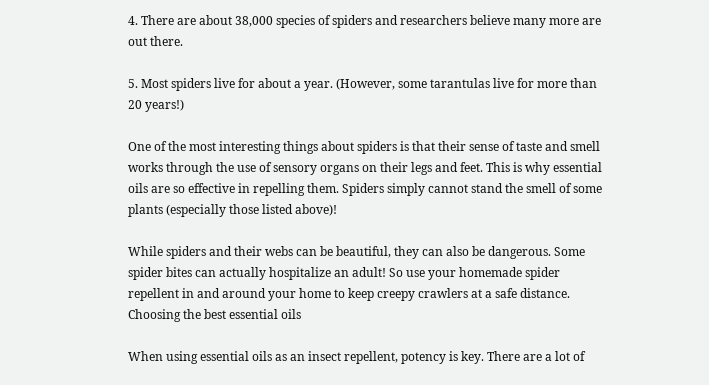4. There are about 38,000 species of spiders and researchers believe many more are out there.

5. Most spiders live for about a year. (However, some tarantulas live for more than 20 years!)

One of the most interesting things about spiders is that their sense of taste and smell works through the use of sensory organs on their legs and feet. This is why essential oils are so effective in repelling them. Spiders simply cannot stand the smell of some plants (especially those listed above)!

While spiders and their webs can be beautiful, they can also be dangerous. Some spider bites can actually hospitalize an adult! So use your homemade spider repellent in and around your home to keep creepy crawlers at a safe distance.
Choosing the best essential oils

When using essential oils as an insect repellent, potency is key. There are a lot of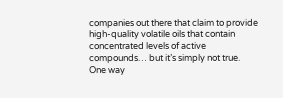companies out there that claim to provide high-quality volatile oils that contain concentrated levels of active compounds… but it’s simply not true. One way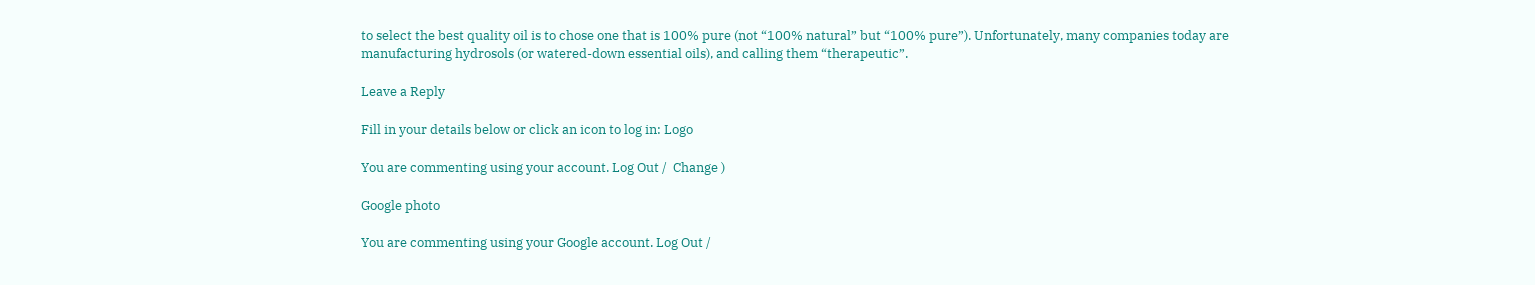to select the best quality oil is to chose one that is 100% pure (not “100% natural” but “100% pure”). Unfortunately, many companies today are manufacturing hydrosols (or watered-down essential oils), and calling them “therapeutic”.

Leave a Reply

Fill in your details below or click an icon to log in: Logo

You are commenting using your account. Log Out /  Change )

Google photo

You are commenting using your Google account. Log Out /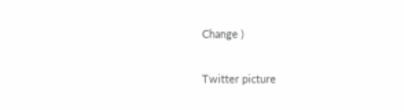Change )

Twitter picture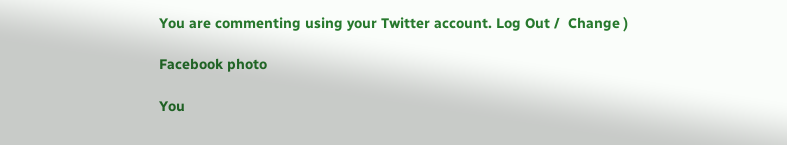You are commenting using your Twitter account. Log Out /  Change )

Facebook photo

You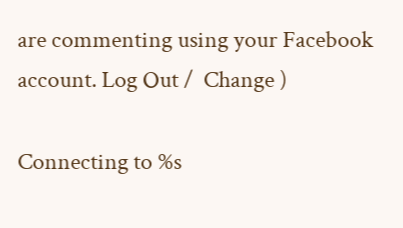are commenting using your Facebook account. Log Out /  Change )

Connecting to %s